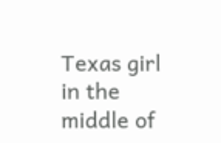Texas girl in the middle of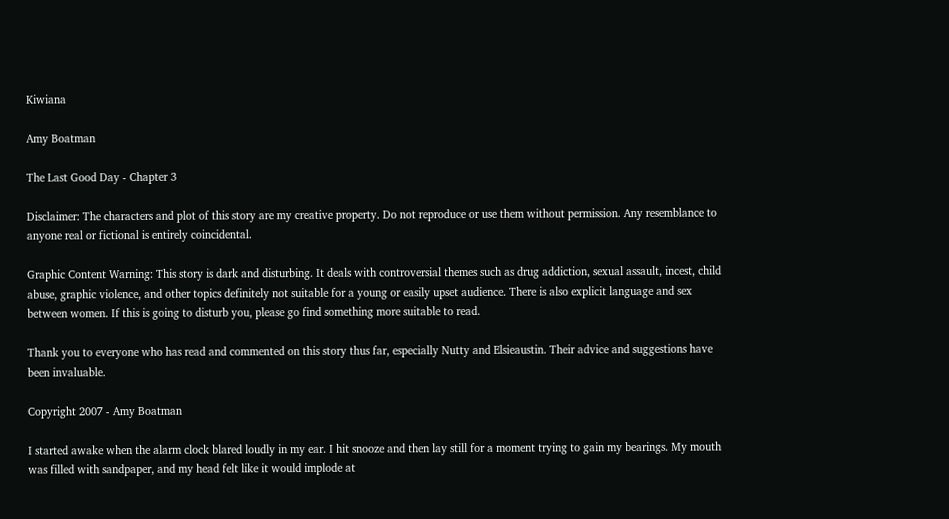Kiwiana

Amy Boatman

The Last Good Day - Chapter 3

Disclaimer: The characters and plot of this story are my creative property. Do not reproduce or use them without permission. Any resemblance to anyone real or fictional is entirely coincidental.

Graphic Content Warning: This story is dark and disturbing. It deals with controversial themes such as drug addiction, sexual assault, incest, child abuse, graphic violence, and other topics definitely not suitable for a young or easily upset audience. There is also explicit language and sex between women. If this is going to disturb you, please go find something more suitable to read.

Thank you to everyone who has read and commented on this story thus far, especially Nutty and Elsieaustin. Their advice and suggestions have been invaluable.

Copyright 2007 - Amy Boatman

I started awake when the alarm clock blared loudly in my ear. I hit snooze and then lay still for a moment trying to gain my bearings. My mouth was filled with sandpaper, and my head felt like it would implode at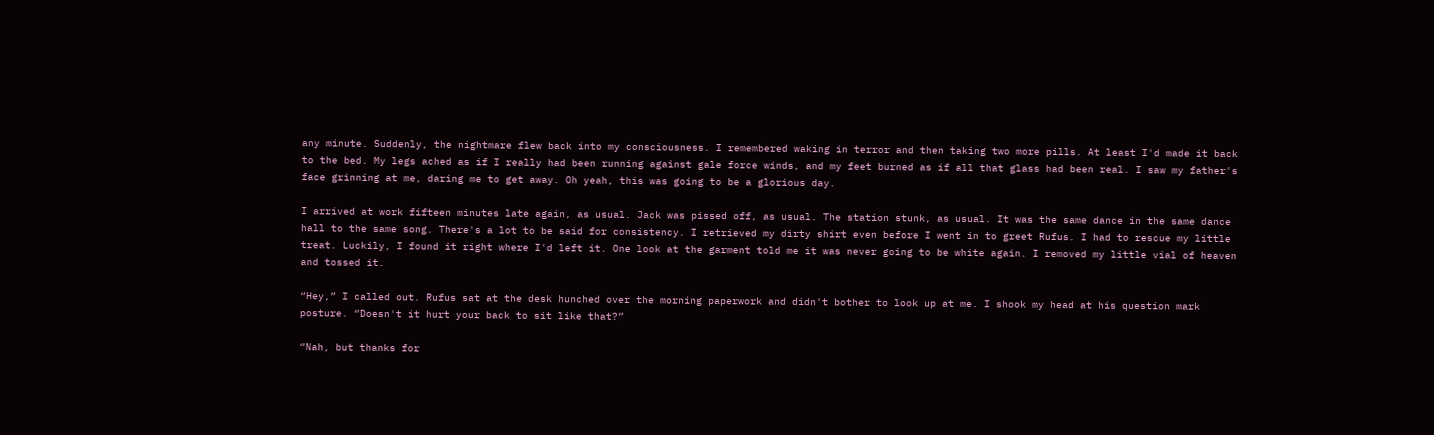any minute. Suddenly, the nightmare flew back into my consciousness. I remembered waking in terror and then taking two more pills. At least I'd made it back to the bed. My legs ached as if I really had been running against gale force winds, and my feet burned as if all that glass had been real. I saw my father's face grinning at me, daring me to get away. Oh yeah, this was going to be a glorious day.

I arrived at work fifteen minutes late again, as usual. Jack was pissed off, as usual. The station stunk, as usual. It was the same dance in the same dance hall to the same song. There's a lot to be said for consistency. I retrieved my dirty shirt even before I went in to greet Rufus. I had to rescue my little treat. Luckily, I found it right where I'd left it. One look at the garment told me it was never going to be white again. I removed my little vial of heaven and tossed it.

“Hey,” I called out. Rufus sat at the desk hunched over the morning paperwork and didn't bother to look up at me. I shook my head at his question mark posture. “Doesn't it hurt your back to sit like that?”

“Nah, but thanks for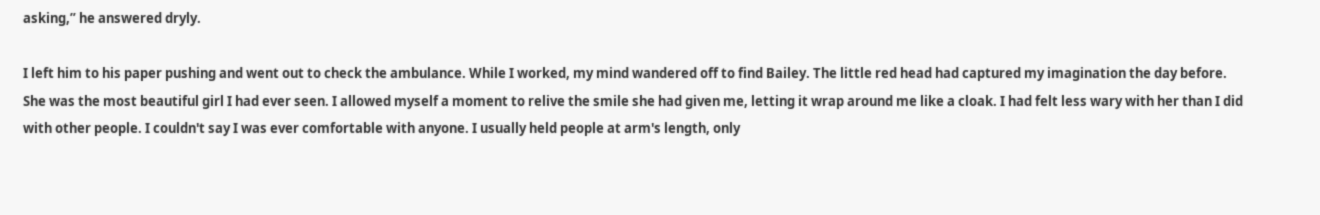asking,” he answered dryly.

I left him to his paper pushing and went out to check the ambulance. While I worked, my mind wandered off to find Bailey. The little red head had captured my imagination the day before. She was the most beautiful girl I had ever seen. I allowed myself a moment to relive the smile she had given me, letting it wrap around me like a cloak. I had felt less wary with her than I did with other people. I couldn't say I was ever comfortable with anyone. I usually held people at arm's length, only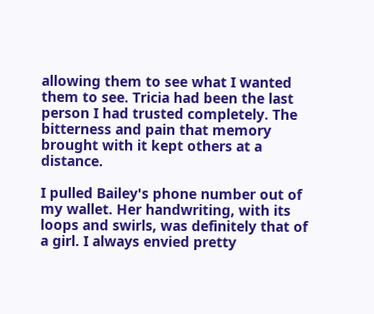allowing them to see what I wanted them to see. Tricia had been the last person I had trusted completely. The bitterness and pain that memory brought with it kept others at a distance.

I pulled Bailey's phone number out of my wallet. Her handwriting, with its loops and swirls, was definitely that of a girl. I always envied pretty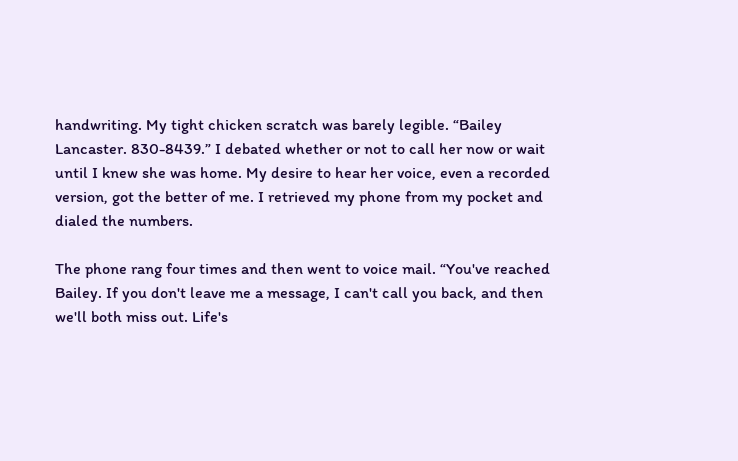handwriting. My tight chicken scratch was barely legible. “Bailey Lancaster. 830-8439.” I debated whether or not to call her now or wait until I knew she was home. My desire to hear her voice, even a recorded version, got the better of me. I retrieved my phone from my pocket and dialed the numbers.

The phone rang four times and then went to voice mail. “You've reached Bailey. If you don't leave me a message, I can't call you back, and then we'll both miss out. Life's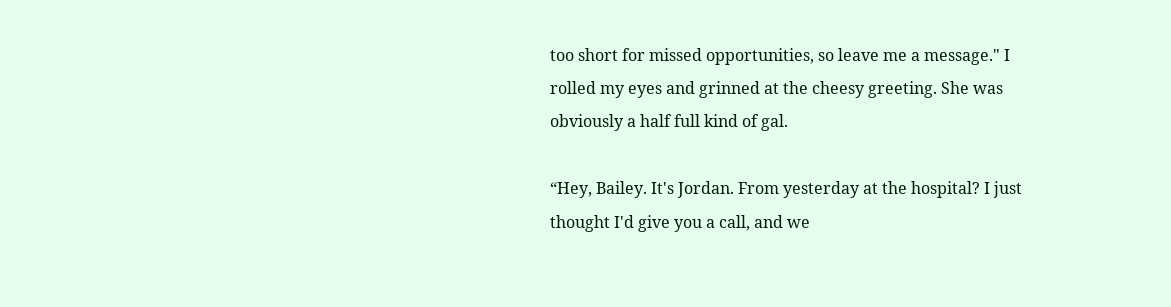too short for missed opportunities, so leave me a message." I rolled my eyes and grinned at the cheesy greeting. She was obviously a half full kind of gal.

“Hey, Bailey. It's Jordan. From yesterday at the hospital? I just thought I'd give you a call, and we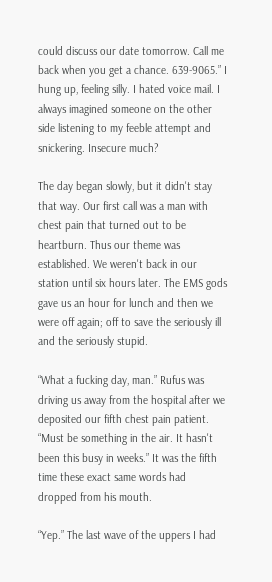could discuss our date tomorrow. Call me back when you get a chance. 639-9065.” I hung up, feeling silly. I hated voice mail. I always imagined someone on the other side listening to my feeble attempt and snickering. Insecure much?

The day began slowly, but it didn't stay that way. Our first call was a man with chest pain that turned out to be heartburn. Thus our theme was established. We weren't back in our station until six hours later. The EMS gods gave us an hour for lunch and then we were off again; off to save the seriously ill and the seriously stupid.

“What a fucking day, man.” Rufus was driving us away from the hospital after we deposited our fifth chest pain patient. “Must be something in the air. It hasn't been this busy in weeks.” It was the fifth time these exact same words had dropped from his mouth.

“Yep.” The last wave of the uppers I had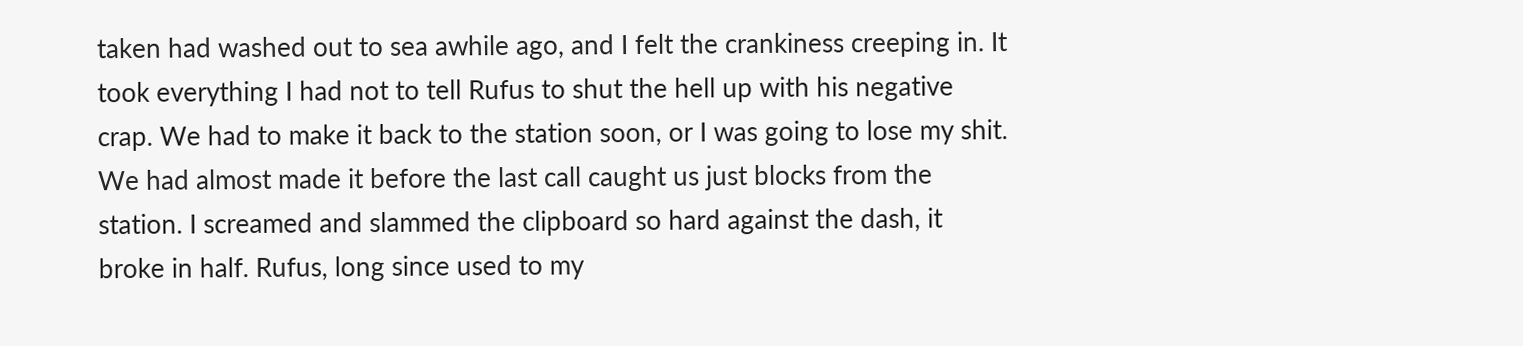taken had washed out to sea awhile ago, and I felt the crankiness creeping in. It took everything I had not to tell Rufus to shut the hell up with his negative crap. We had to make it back to the station soon, or I was going to lose my shit. We had almost made it before the last call caught us just blocks from the station. I screamed and slammed the clipboard so hard against the dash, it broke in half. Rufus, long since used to my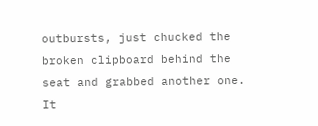outbursts, just chucked the broken clipboard behind the seat and grabbed another one. It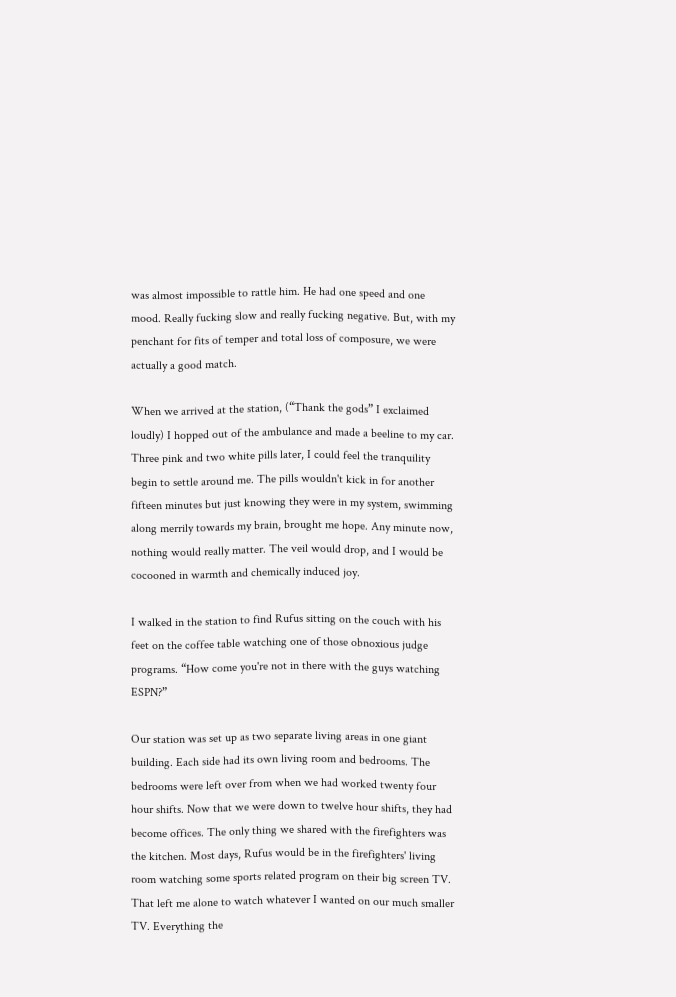was almost impossible to rattle him. He had one speed and one mood. Really fucking slow and really fucking negative. But, with my penchant for fits of temper and total loss of composure, we were actually a good match.

When we arrived at the station, (“Thank the gods” I exclaimed loudly) I hopped out of the ambulance and made a beeline to my car. Three pink and two white pills later, I could feel the tranquility begin to settle around me. The pills wouldn't kick in for another fifteen minutes but just knowing they were in my system, swimming along merrily towards my brain, brought me hope. Any minute now, nothing would really matter. The veil would drop, and I would be cocooned in warmth and chemically induced joy.

I walked in the station to find Rufus sitting on the couch with his feet on the coffee table watching one of those obnoxious judge programs. “How come you're not in there with the guys watching ESPN?”

Our station was set up as two separate living areas in one giant building. Each side had its own living room and bedrooms. The bedrooms were left over from when we had worked twenty four hour shifts. Now that we were down to twelve hour shifts, they had become offices. The only thing we shared with the firefighters was the kitchen. Most days, Rufus would be in the firefighters' living room watching some sports related program on their big screen TV. That left me alone to watch whatever I wanted on our much smaller TV. Everything the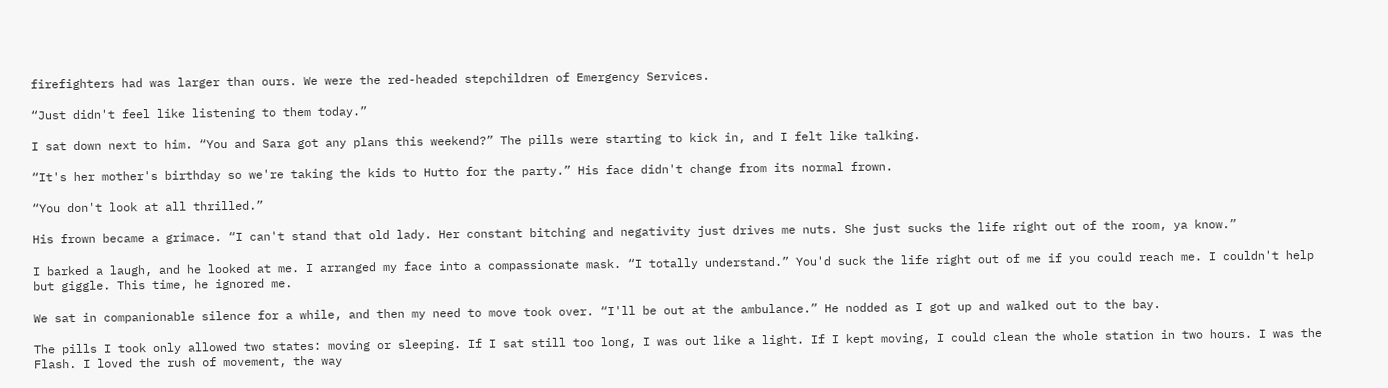firefighters had was larger than ours. We were the red-headed stepchildren of Emergency Services.

“Just didn't feel like listening to them today.”

I sat down next to him. “You and Sara got any plans this weekend?” The pills were starting to kick in, and I felt like talking.

“It's her mother's birthday so we're taking the kids to Hutto for the party.” His face didn't change from its normal frown.

“You don't look at all thrilled.”

His frown became a grimace. “I can't stand that old lady. Her constant bitching and negativity just drives me nuts. She just sucks the life right out of the room, ya know.”

I barked a laugh, and he looked at me. I arranged my face into a compassionate mask. “I totally understand.” You'd suck the life right out of me if you could reach me. I couldn't help but giggle. This time, he ignored me.

We sat in companionable silence for a while, and then my need to move took over. “I'll be out at the ambulance.” He nodded as I got up and walked out to the bay.

The pills I took only allowed two states: moving or sleeping. If I sat still too long, I was out like a light. If I kept moving, I could clean the whole station in two hours. I was the Flash. I loved the rush of movement, the way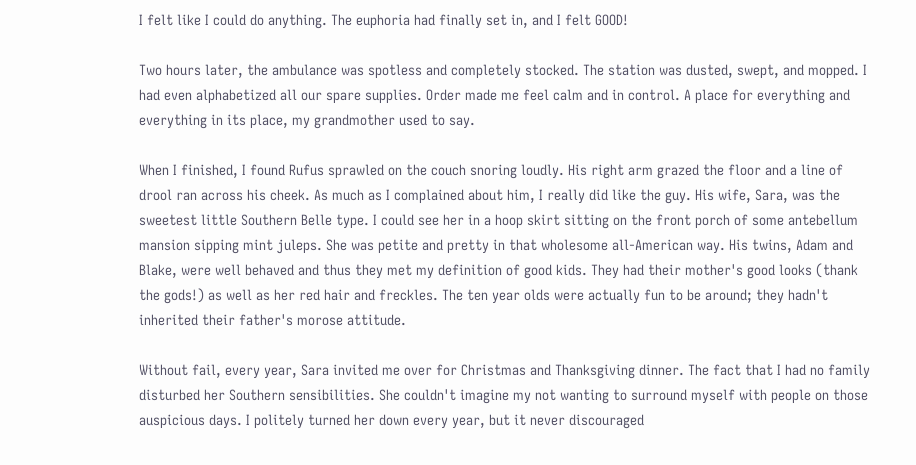I felt like I could do anything. The euphoria had finally set in, and I felt GOOD!

Two hours later, the ambulance was spotless and completely stocked. The station was dusted, swept, and mopped. I had even alphabetized all our spare supplies. Order made me feel calm and in control. A place for everything and everything in its place, my grandmother used to say.

When I finished, I found Rufus sprawled on the couch snoring loudly. His right arm grazed the floor and a line of drool ran across his cheek. As much as I complained about him, I really did like the guy. His wife, Sara, was the sweetest little Southern Belle type. I could see her in a hoop skirt sitting on the front porch of some antebellum mansion sipping mint juleps. She was petite and pretty in that wholesome all-American way. His twins, Adam and Blake, were well behaved and thus they met my definition of good kids. They had their mother's good looks (thank the gods!) as well as her red hair and freckles. The ten year olds were actually fun to be around; they hadn't inherited their father's morose attitude.

Without fail, every year, Sara invited me over for Christmas and Thanksgiving dinner. The fact that I had no family disturbed her Southern sensibilities. She couldn't imagine my not wanting to surround myself with people on those auspicious days. I politely turned her down every year, but it never discouraged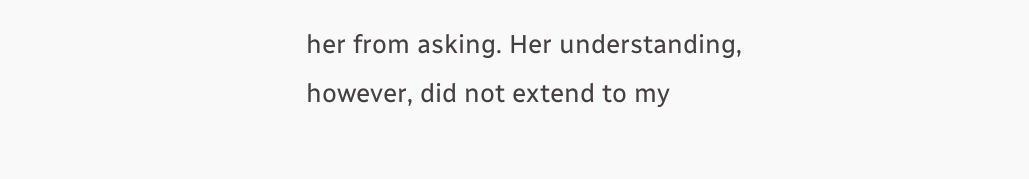her from asking. Her understanding, however, did not extend to my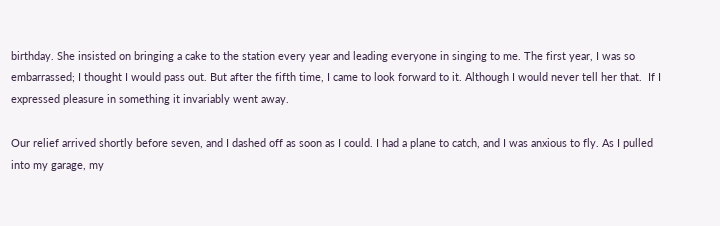birthday. She insisted on bringing a cake to the station every year and leading everyone in singing to me. The first year, I was so embarrassed; I thought I would pass out. But after the fifth time, I came to look forward to it. Although I would never tell her that.  If I expressed pleasure in something it invariably went away.

Our relief arrived shortly before seven, and I dashed off as soon as I could. I had a plane to catch, and I was anxious to fly. As I pulled into my garage, my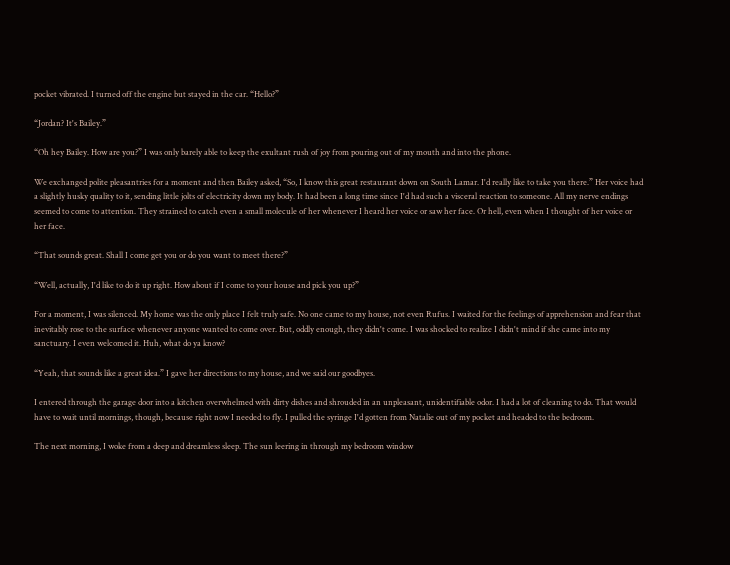pocket vibrated. I turned off the engine but stayed in the car. “Hello?”

“Jordan? It's Bailey.”

“Oh hey Bailey. How are you?” I was only barely able to keep the exultant rush of joy from pouring out of my mouth and into the phone.

We exchanged polite pleasantries for a moment and then Bailey asked, “So, I know this great restaurant down on South Lamar. I'd really like to take you there.” Her voice had a slightly husky quality to it, sending little jolts of electricity down my body. It had been a long time since I'd had such a visceral reaction to someone. All my nerve endings seemed to come to attention. They strained to catch even a small molecule of her whenever I heard her voice or saw her face. Or hell, even when I thought of her voice or her face.

“That sounds great. Shall I come get you or do you want to meet there?”

“Well, actually, I'd like to do it up right. How about if I come to your house and pick you up?”

For a moment, I was silenced. My home was the only place I felt truly safe. No one came to my house, not even Rufus. I waited for the feelings of apprehension and fear that inevitably rose to the surface whenever anyone wanted to come over. But, oddly enough, they didn't come. I was shocked to realize I didn't mind if she came into my sanctuary. I even welcomed it. Huh, what do ya know?

“Yeah, that sounds like a great idea.” I gave her directions to my house, and we said our goodbyes.

I entered through the garage door into a kitchen overwhelmed with dirty dishes and shrouded in an unpleasant, unidentifiable odor. I had a lot of cleaning to do. That would have to wait until mornings, though, because right now I needed to fly. I pulled the syringe I'd gotten from Natalie out of my pocket and headed to the bedroom.

The next morning, I woke from a deep and dreamless sleep. The sun leering in through my bedroom window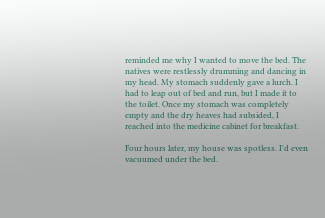reminded me why I wanted to move the bed. The natives were restlessly drumming and dancing in my head. My stomach suddenly gave a lurch. I had to leap out of bed and run, but I made it to the toilet. Once my stomach was completely empty and the dry heaves had subsided, I reached into the medicine cabinet for breakfast.

Four hours later, my house was spotless. I'd even vacuumed under the bed.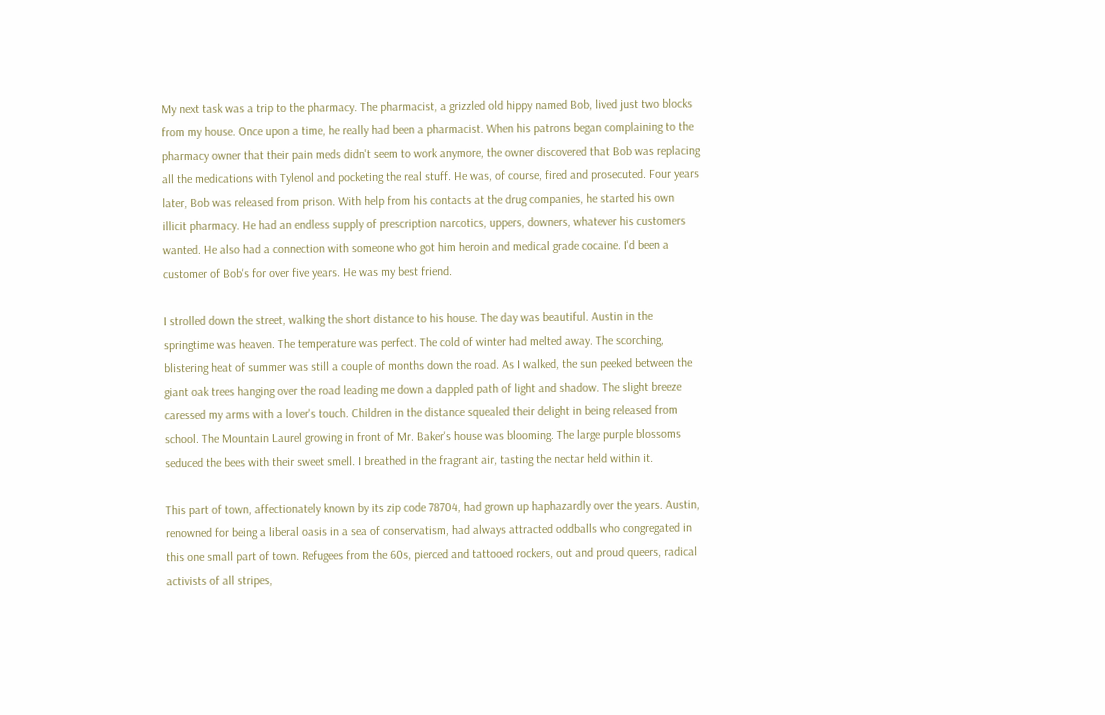My next task was a trip to the pharmacy. The pharmacist, a grizzled old hippy named Bob, lived just two blocks from my house. Once upon a time, he really had been a pharmacist. When his patrons began complaining to the pharmacy owner that their pain meds didn't seem to work anymore, the owner discovered that Bob was replacing all the medications with Tylenol and pocketing the real stuff. He was, of course, fired and prosecuted. Four years later, Bob was released from prison. With help from his contacts at the drug companies, he started his own illicit pharmacy. He had an endless supply of prescription narcotics, uppers, downers, whatever his customers wanted. He also had a connection with someone who got him heroin and medical grade cocaine. I'd been a customer of Bob's for over five years. He was my best friend.

I strolled down the street, walking the short distance to his house. The day was beautiful. Austin in the springtime was heaven. The temperature was perfect. The cold of winter had melted away. The scorching, blistering heat of summer was still a couple of months down the road. As I walked, the sun peeked between the giant oak trees hanging over the road leading me down a dappled path of light and shadow. The slight breeze caressed my arms with a lover's touch. Children in the distance squealed their delight in being released from school. The Mountain Laurel growing in front of Mr. Baker's house was blooming. The large purple blossoms seduced the bees with their sweet smell. I breathed in the fragrant air, tasting the nectar held within it.

This part of town, affectionately known by its zip code 78704, had grown up haphazardly over the years. Austin, renowned for being a liberal oasis in a sea of conservatism, had always attracted oddballs who congregated in this one small part of town. Refugees from the 60s, pierced and tattooed rockers, out and proud queers, radical activists of all stripes,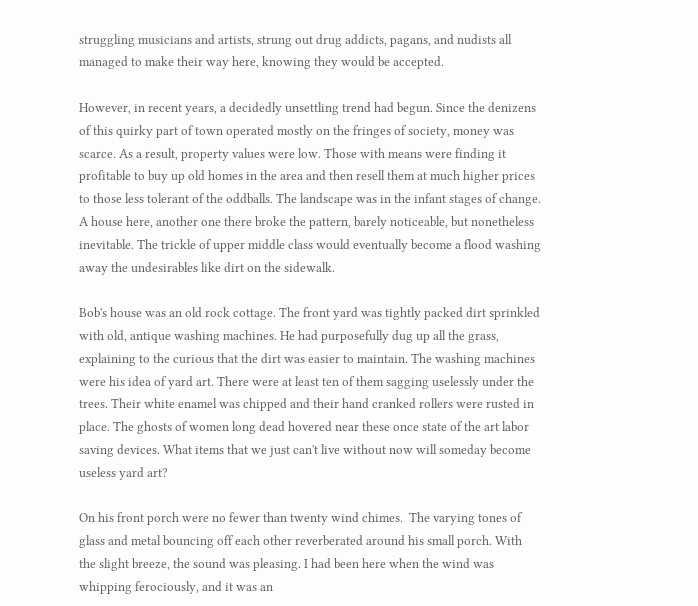struggling musicians and artists, strung out drug addicts, pagans, and nudists all managed to make their way here, knowing they would be accepted.

However, in recent years, a decidedly unsettling trend had begun. Since the denizens of this quirky part of town operated mostly on the fringes of society, money was scarce. As a result, property values were low. Those with means were finding it profitable to buy up old homes in the area and then resell them at much higher prices to those less tolerant of the oddballs. The landscape was in the infant stages of change. A house here, another one there broke the pattern, barely noticeable, but nonetheless inevitable. The trickle of upper middle class would eventually become a flood washing away the undesirables like dirt on the sidewalk.

Bob's house was an old rock cottage. The front yard was tightly packed dirt sprinkled with old, antique washing machines. He had purposefully dug up all the grass, explaining to the curious that the dirt was easier to maintain. The washing machines were his idea of yard art. There were at least ten of them sagging uselessly under the trees. Their white enamel was chipped and their hand cranked rollers were rusted in place. The ghosts of women long dead hovered near these once state of the art labor saving devices. What items that we just can't live without now will someday become useless yard art?

On his front porch were no fewer than twenty wind chimes.  The varying tones of glass and metal bouncing off each other reverberated around his small porch. With the slight breeze, the sound was pleasing. I had been here when the wind was whipping ferociously, and it was an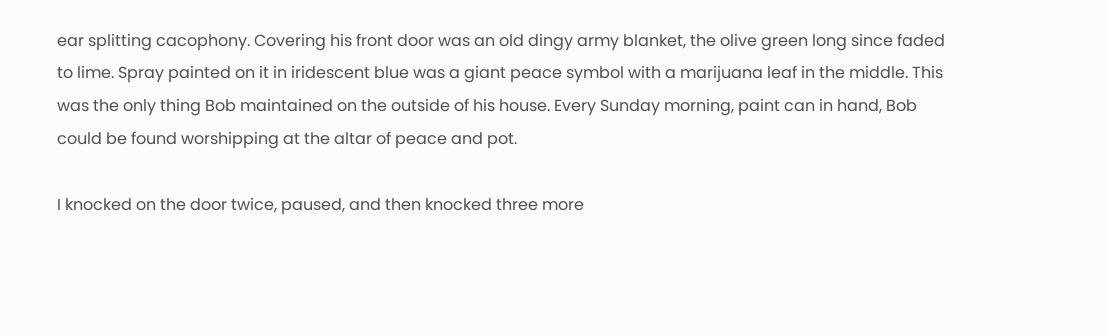ear splitting cacophony. Covering his front door was an old dingy army blanket, the olive green long since faded to lime. Spray painted on it in iridescent blue was a giant peace symbol with a marijuana leaf in the middle. This was the only thing Bob maintained on the outside of his house. Every Sunday morning, paint can in hand, Bob could be found worshipping at the altar of peace and pot.

I knocked on the door twice, paused, and then knocked three more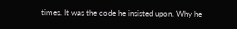times. It was the code he insisted upon. Why he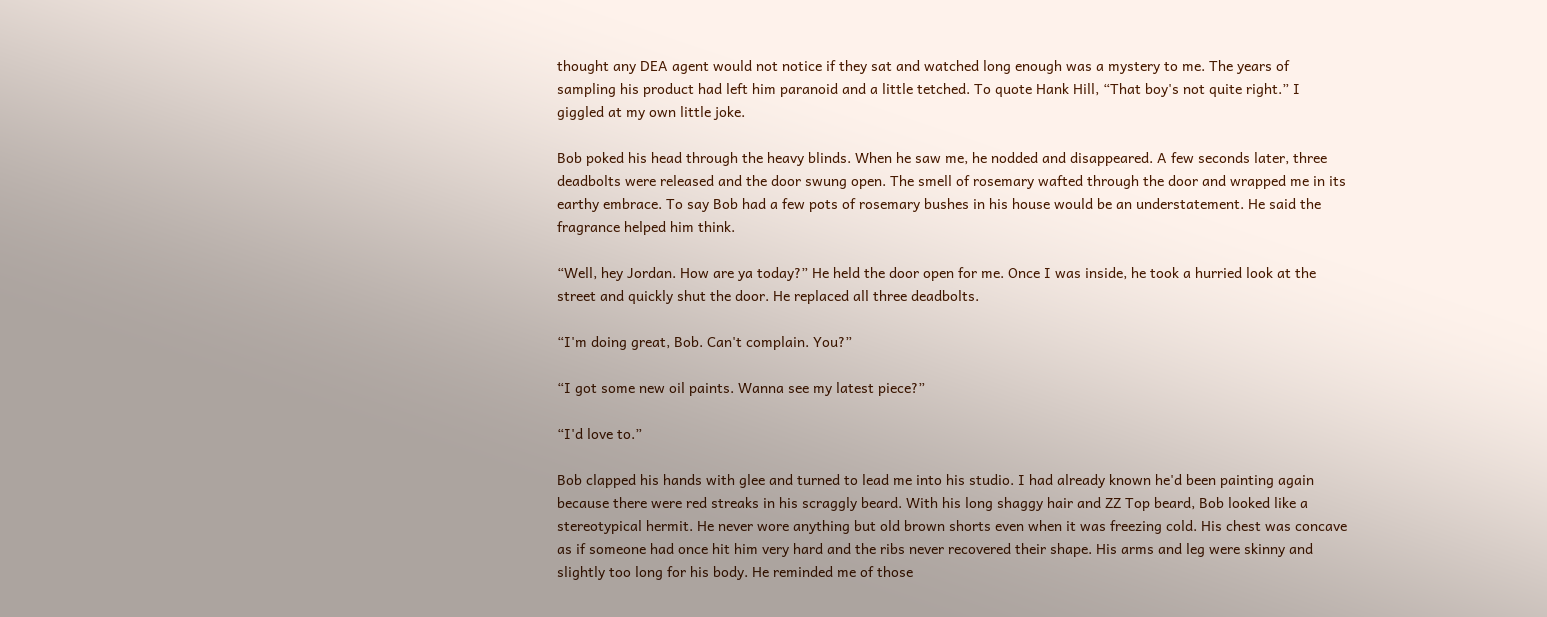thought any DEA agent would not notice if they sat and watched long enough was a mystery to me. The years of sampling his product had left him paranoid and a little tetched. To quote Hank Hill, “That boy's not quite right.” I giggled at my own little joke.

Bob poked his head through the heavy blinds. When he saw me, he nodded and disappeared. A few seconds later, three deadbolts were released and the door swung open. The smell of rosemary wafted through the door and wrapped me in its earthy embrace. To say Bob had a few pots of rosemary bushes in his house would be an understatement. He said the fragrance helped him think.

“Well, hey Jordan. How are ya today?” He held the door open for me. Once I was inside, he took a hurried look at the street and quickly shut the door. He replaced all three deadbolts.

“I'm doing great, Bob. Can't complain. You?”

“I got some new oil paints. Wanna see my latest piece?”

“I'd love to.”

Bob clapped his hands with glee and turned to lead me into his studio. I had already known he'd been painting again because there were red streaks in his scraggly beard. With his long shaggy hair and ZZ Top beard, Bob looked like a stereotypical hermit. He never wore anything but old brown shorts even when it was freezing cold. His chest was concave as if someone had once hit him very hard and the ribs never recovered their shape. His arms and leg were skinny and slightly too long for his body. He reminded me of those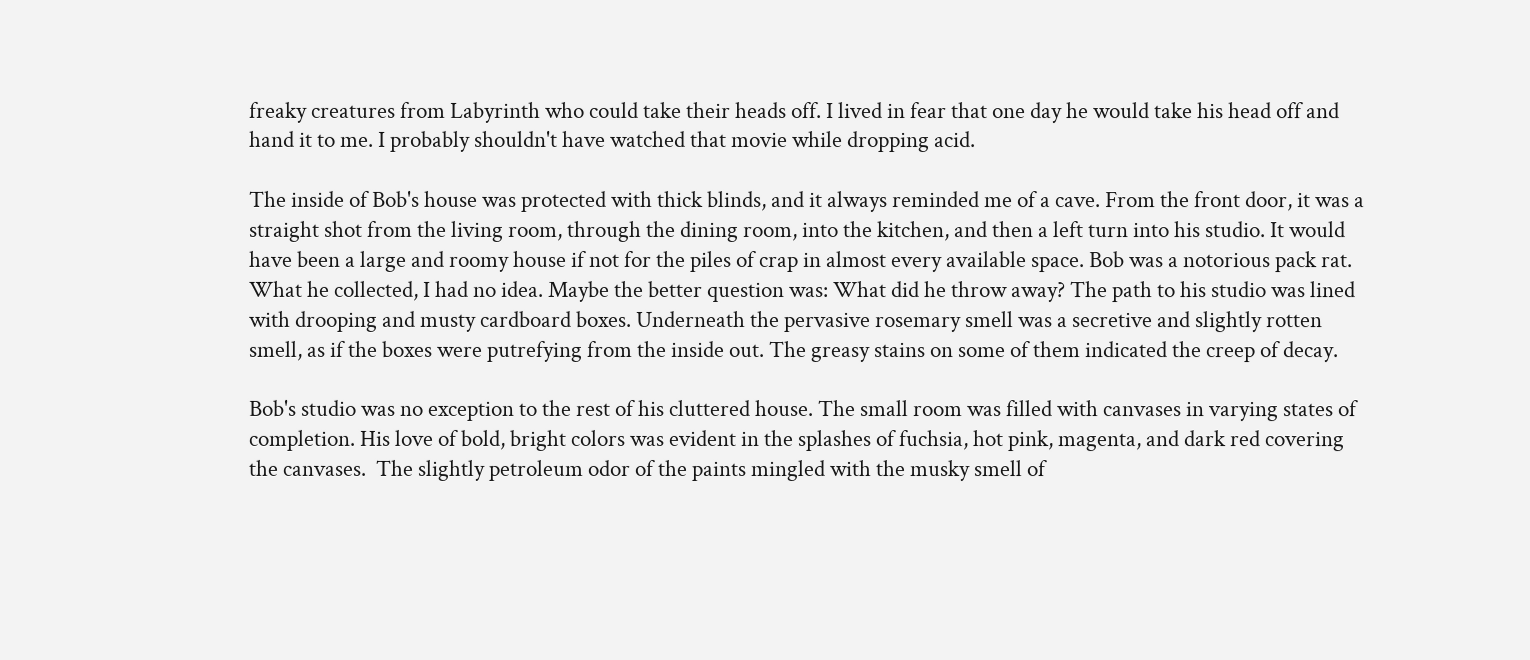freaky creatures from Labyrinth who could take their heads off. I lived in fear that one day he would take his head off and hand it to me. I probably shouldn't have watched that movie while dropping acid.

The inside of Bob's house was protected with thick blinds, and it always reminded me of a cave. From the front door, it was a straight shot from the living room, through the dining room, into the kitchen, and then a left turn into his studio. It would have been a large and roomy house if not for the piles of crap in almost every available space. Bob was a notorious pack rat. What he collected, I had no idea. Maybe the better question was: What did he throw away? The path to his studio was lined with drooping and musty cardboard boxes. Underneath the pervasive rosemary smell was a secretive and slightly rotten smell, as if the boxes were putrefying from the inside out. The greasy stains on some of them indicated the creep of decay.

Bob's studio was no exception to the rest of his cluttered house. The small room was filled with canvases in varying states of completion. His love of bold, bright colors was evident in the splashes of fuchsia, hot pink, magenta, and dark red covering the canvases.  The slightly petroleum odor of the paints mingled with the musky smell of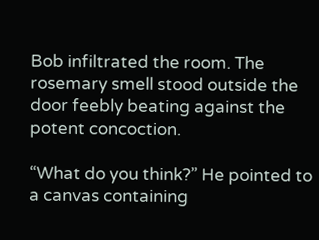Bob infiltrated the room. The rosemary smell stood outside the door feebly beating against the potent concoction.

“What do you think?” He pointed to a canvas containing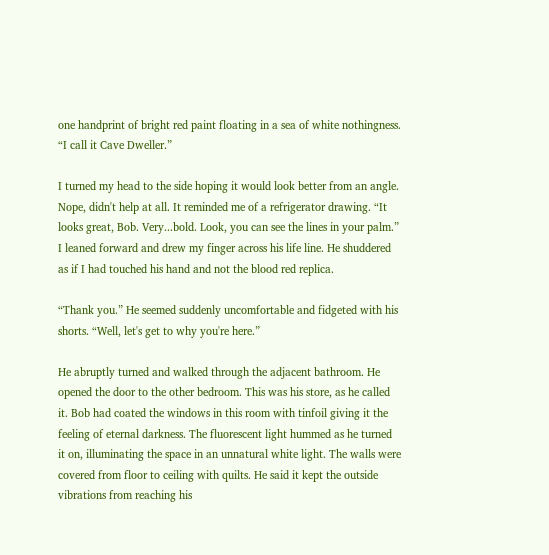one handprint of bright red paint floating in a sea of white nothingness. “I call it Cave Dweller.”

I turned my head to the side hoping it would look better from an angle. Nope, didn't help at all. It reminded me of a refrigerator drawing. “It looks great, Bob. Very...bold. Look, you can see the lines in your palm.” I leaned forward and drew my finger across his life line. He shuddered as if I had touched his hand and not the blood red replica.

“Thank you.” He seemed suddenly uncomfortable and fidgeted with his shorts. “Well, let's get to why you're here.”

He abruptly turned and walked through the adjacent bathroom. He opened the door to the other bedroom. This was his store, as he called it. Bob had coated the windows in this room with tinfoil giving it the feeling of eternal darkness. The fluorescent light hummed as he turned it on, illuminating the space in an unnatural white light. The walls were covered from floor to ceiling with quilts. He said it kept the outside vibrations from reaching his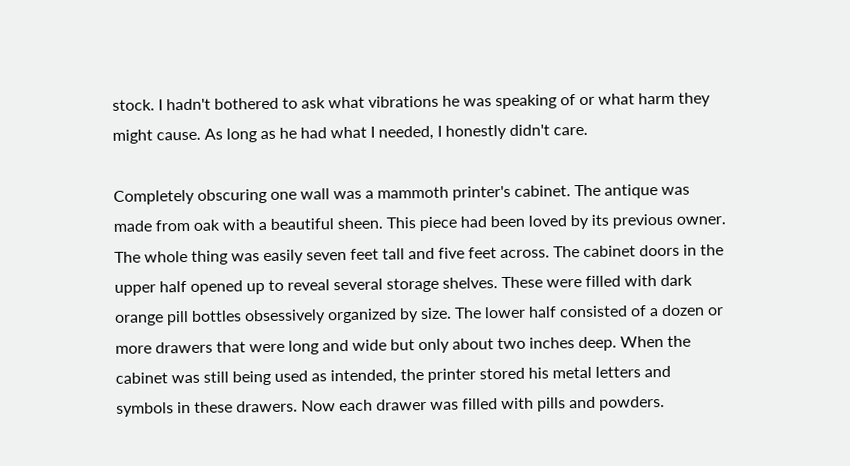stock. I hadn't bothered to ask what vibrations he was speaking of or what harm they might cause. As long as he had what I needed, I honestly didn't care.

Completely obscuring one wall was a mammoth printer's cabinet. The antique was made from oak with a beautiful sheen. This piece had been loved by its previous owner. The whole thing was easily seven feet tall and five feet across. The cabinet doors in the upper half opened up to reveal several storage shelves. These were filled with dark orange pill bottles obsessively organized by size. The lower half consisted of a dozen or more drawers that were long and wide but only about two inches deep. When the cabinet was still being used as intended, the printer stored his metal letters and symbols in these drawers. Now each drawer was filled with pills and powders.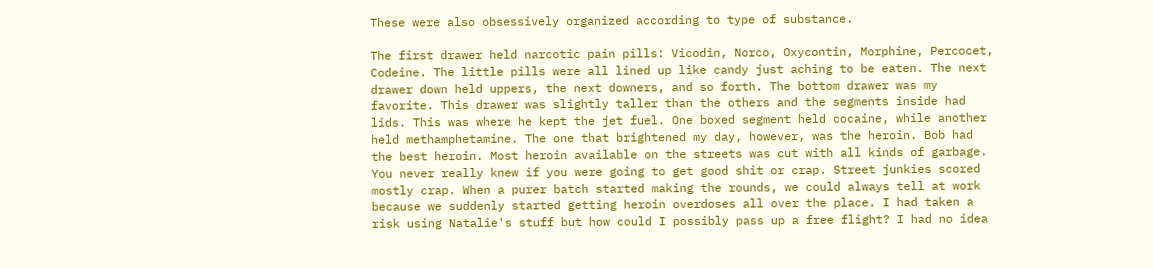These were also obsessively organized according to type of substance.

The first drawer held narcotic pain pills: Vicodin, Norco, Oxycontin, Morphine, Percocet, Codeine. The little pills were all lined up like candy just aching to be eaten. The next drawer down held uppers, the next downers, and so forth. The bottom drawer was my favorite. This drawer was slightly taller than the others and the segments inside had lids. This was where he kept the jet fuel. One boxed segment held cocaine, while another held methamphetamine. The one that brightened my day, however, was the heroin. Bob had the best heroin. Most heroin available on the streets was cut with all kinds of garbage. You never really knew if you were going to get good shit or crap. Street junkies scored mostly crap. When a purer batch started making the rounds, we could always tell at work because we suddenly started getting heroin overdoses all over the place. I had taken a risk using Natalie's stuff but how could I possibly pass up a free flight? I had no idea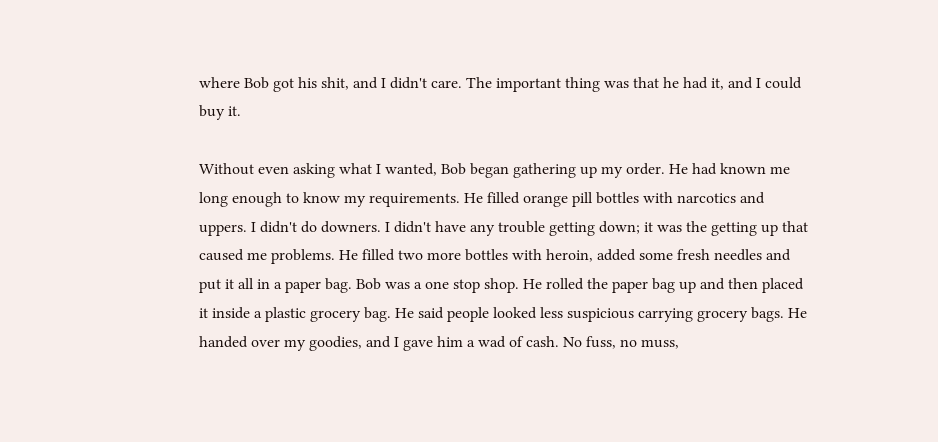where Bob got his shit, and I didn't care. The important thing was that he had it, and I could buy it.

Without even asking what I wanted, Bob began gathering up my order. He had known me long enough to know my requirements. He filled orange pill bottles with narcotics and uppers. I didn't do downers. I didn't have any trouble getting down; it was the getting up that caused me problems. He filled two more bottles with heroin, added some fresh needles and put it all in a paper bag. Bob was a one stop shop. He rolled the paper bag up and then placed it inside a plastic grocery bag. He said people looked less suspicious carrying grocery bags. He handed over my goodies, and I gave him a wad of cash. No fuss, no muss,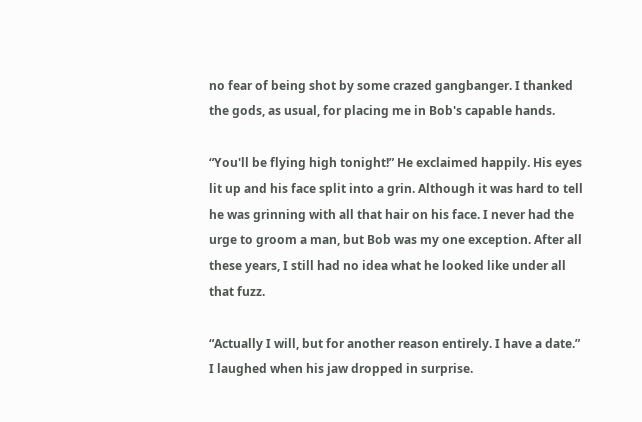no fear of being shot by some crazed gangbanger. I thanked the gods, as usual, for placing me in Bob's capable hands.

“You'll be flying high tonight!” He exclaimed happily. His eyes lit up and his face split into a grin. Although it was hard to tell he was grinning with all that hair on his face. I never had the urge to groom a man, but Bob was my one exception. After all these years, I still had no idea what he looked like under all that fuzz.

“Actually I will, but for another reason entirely. I have a date.” I laughed when his jaw dropped in surprise.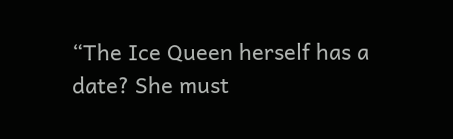“The Ice Queen herself has a date? She must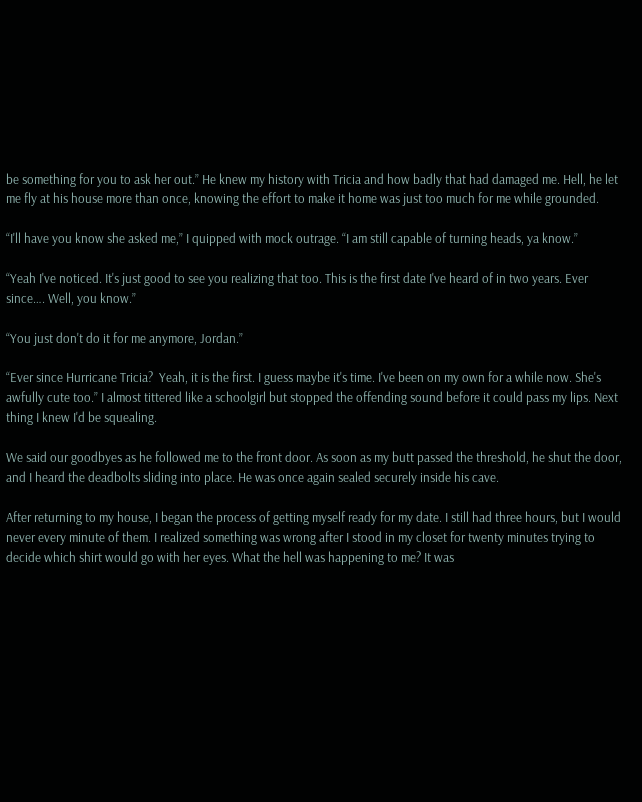be something for you to ask her out.” He knew my history with Tricia and how badly that had damaged me. Hell, he let me fly at his house more than once, knowing the effort to make it home was just too much for me while grounded.

“I'll have you know she asked me,” I quipped with mock outrage. “I am still capable of turning heads, ya know.”

“Yeah I've noticed. It's just good to see you realizing that too. This is the first date I've heard of in two years. Ever since…. Well, you know.”

“You just don't do it for me anymore, Jordan.”

“Ever since Hurricane Tricia?  Yeah, it is the first. I guess maybe it's time. I've been on my own for a while now. She's awfully cute too.” I almost tittered like a schoolgirl but stopped the offending sound before it could pass my lips. Next thing I knew I'd be squealing.

We said our goodbyes as he followed me to the front door. As soon as my butt passed the threshold, he shut the door, and I heard the deadbolts sliding into place. He was once again sealed securely inside his cave.

After returning to my house, I began the process of getting myself ready for my date. I still had three hours, but I would never every minute of them. I realized something was wrong after I stood in my closet for twenty minutes trying to decide which shirt would go with her eyes. What the hell was happening to me? It was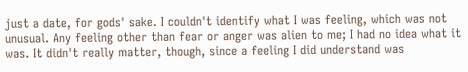just a date, for gods' sake. I couldn't identify what I was feeling, which was not unusual. Any feeling other than fear or anger was alien to me; I had no idea what it was. It didn't really matter, though, since a feeling I did understand was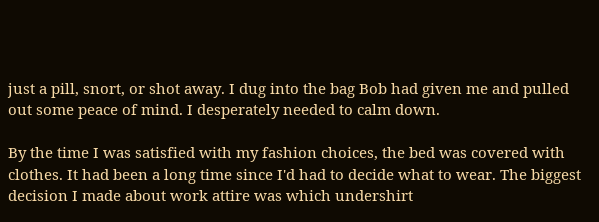just a pill, snort, or shot away. I dug into the bag Bob had given me and pulled out some peace of mind. I desperately needed to calm down.

By the time I was satisfied with my fashion choices, the bed was covered with clothes. It had been a long time since I'd had to decide what to wear. The biggest decision I made about work attire was which undershirt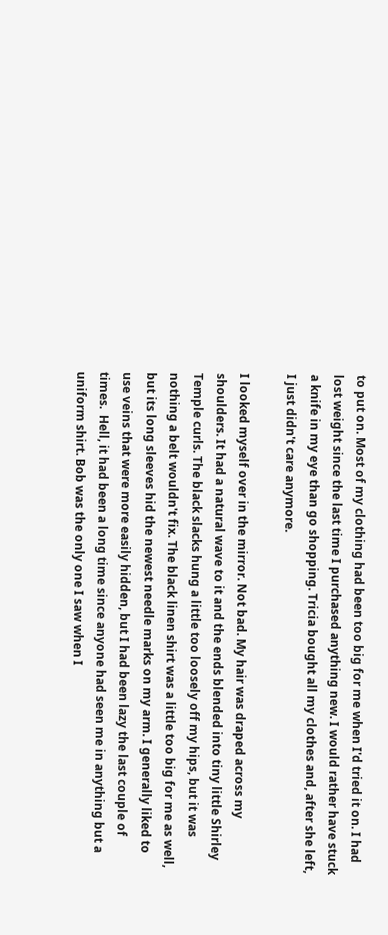to put on. Most of my clothing had been too big for me when I'd tried it on. I had lost weight since the last time I purchased anything new. I would rather have stuck a knife in my eye than go shopping. Tricia bought all my clothes and, after she left, I just didn't care anymore.

I looked myself over in the mirror. Not bad. My hair was draped across my shoulders. It had a natural wave to it and the ends blended into tiny little Shirley Temple curls. The black slacks hung a little too loosely off my hips, but it was nothing a belt wouldn't fix. The black linen shirt was a little too big for me as well, but its long sleeves hid the newest needle marks on my arm. I generally liked to use veins that were more easily hidden, but I had been lazy the last couple of times.  Hell, it had been a long time since anyone had seen me in anything but a uniform shirt. Bob was the only one I saw when I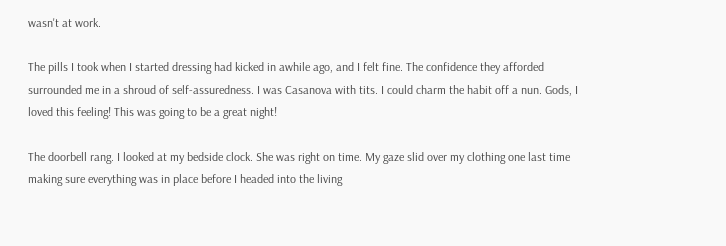wasn't at work.

The pills I took when I started dressing had kicked in awhile ago, and I felt fine. The confidence they afforded surrounded me in a shroud of self-assuredness. I was Casanova with tits. I could charm the habit off a nun. Gods, I loved this feeling! This was going to be a great night!

The doorbell rang. I looked at my bedside clock. She was right on time. My gaze slid over my clothing one last time making sure everything was in place before I headed into the living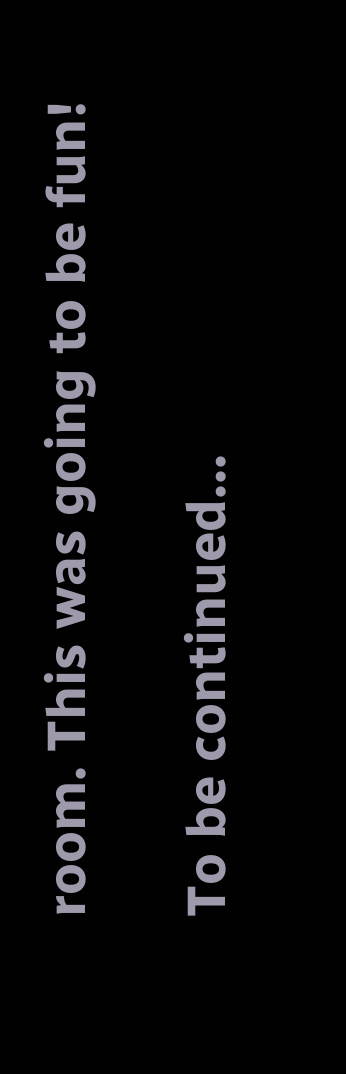room. This was going to be fun!

To be continued...